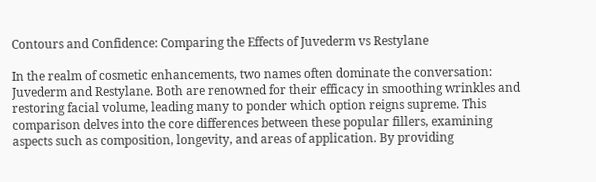Contours and Confidence: Comparing the Effects of Juvederm vs Restylane

In the realm of cosmetic enhancements, two names often dominate the conversation: Juvederm and Restylane. Both are renowned for their efficacy in smoothing wrinkles and restoring facial volume, leading many to ponder which option reigns supreme. This comparison delves into the core differences between these popular fillers, examining aspects such as composition, longevity, and areas of application. By providing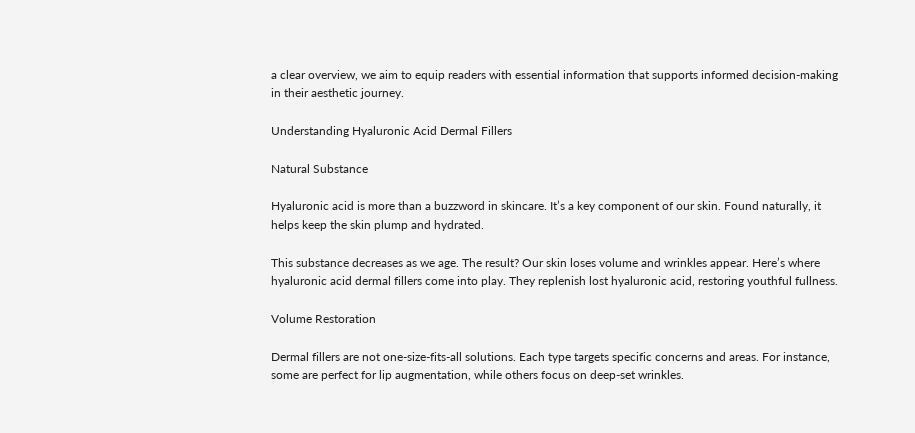a clear overview, we aim to equip readers with essential information that supports informed decision-making in their aesthetic journey.

Understanding Hyaluronic Acid Dermal Fillers

Natural Substance

Hyaluronic acid is more than a buzzword in skincare. It’s a key component of our skin. Found naturally, it helps keep the skin plump and hydrated.

This substance decreases as we age. The result? Our skin loses volume and wrinkles appear. Here’s where hyaluronic acid dermal fillers come into play. They replenish lost hyaluronic acid, restoring youthful fullness.

Volume Restoration

Dermal fillers are not one-size-fits-all solutions. Each type targets specific concerns and areas. For instance, some are perfect for lip augmentation, while others focus on deep-set wrinkles.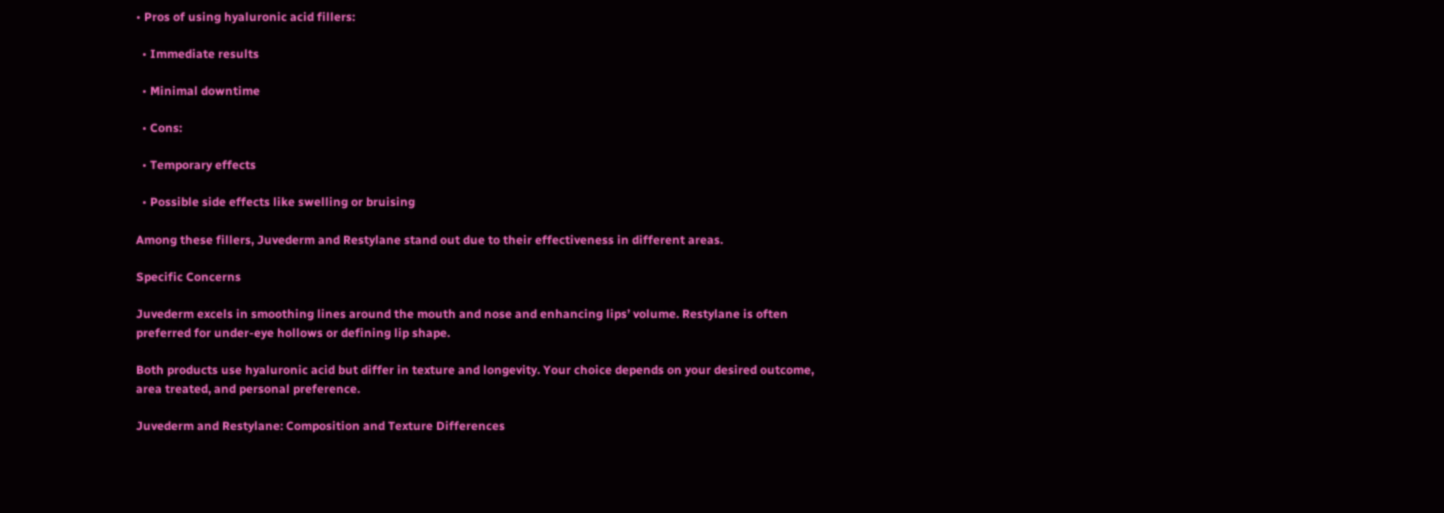• Pros of using hyaluronic acid fillers:

  • Immediate results

  • Minimal downtime

  • Cons:

  • Temporary effects

  • Possible side effects like swelling or bruising

Among these fillers, Juvederm and Restylane stand out due to their effectiveness in different areas.

Specific Concerns

Juvederm excels in smoothing lines around the mouth and nose and enhancing lips’ volume. Restylane is often preferred for under-eye hollows or defining lip shape.

Both products use hyaluronic acid but differ in texture and longevity. Your choice depends on your desired outcome, area treated, and personal preference.

Juvederm and Restylane: Composition and Texture Differences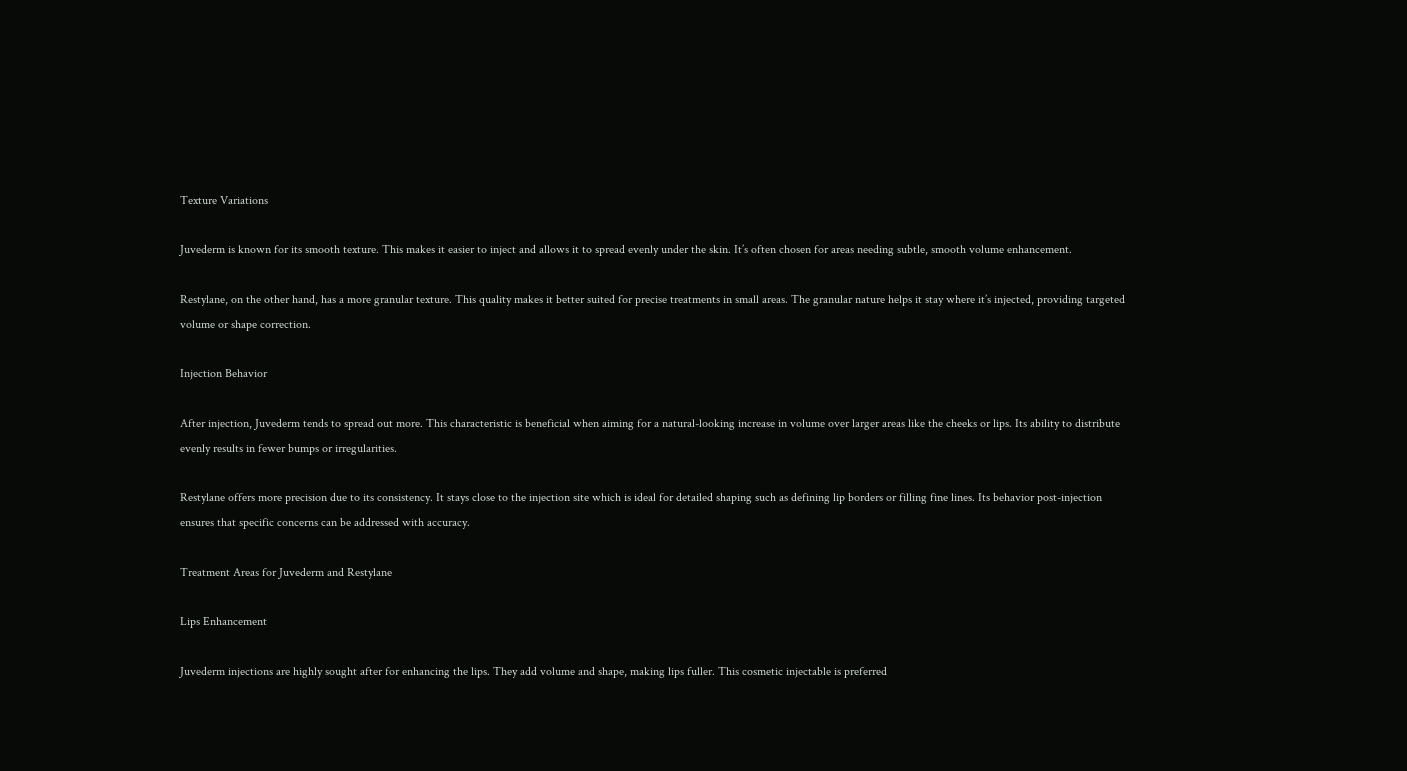Texture Variations

Juvederm is known for its smooth texture. This makes it easier to inject and allows it to spread evenly under the skin. It’s often chosen for areas needing subtle, smooth volume enhancement.

Restylane, on the other hand, has a more granular texture. This quality makes it better suited for precise treatments in small areas. The granular nature helps it stay where it’s injected, providing targeted volume or shape correction.

Injection Behavior

After injection, Juvederm tends to spread out more. This characteristic is beneficial when aiming for a natural-looking increase in volume over larger areas like the cheeks or lips. Its ability to distribute evenly results in fewer bumps or irregularities.

Restylane offers more precision due to its consistency. It stays close to the injection site which is ideal for detailed shaping such as defining lip borders or filling fine lines. Its behavior post-injection ensures that specific concerns can be addressed with accuracy.

Treatment Areas for Juvederm and Restylane

Lips Enhancement

Juvederm injections are highly sought after for enhancing the lips. They add volume and shape, making lips fuller. This cosmetic injectable is preferred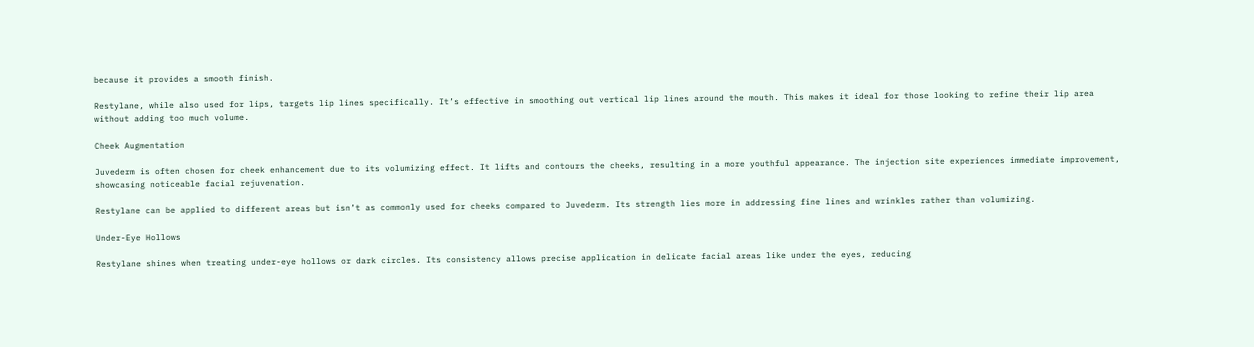because it provides a smooth finish.

Restylane, while also used for lips, targets lip lines specifically. It’s effective in smoothing out vertical lip lines around the mouth. This makes it ideal for those looking to refine their lip area without adding too much volume.

Cheek Augmentation

Juvederm is often chosen for cheek enhancement due to its volumizing effect. It lifts and contours the cheeks, resulting in a more youthful appearance. The injection site experiences immediate improvement, showcasing noticeable facial rejuvenation.

Restylane can be applied to different areas but isn’t as commonly used for cheeks compared to Juvederm. Its strength lies more in addressing fine lines and wrinkles rather than volumizing.

Under-Eye Hollows

Restylane shines when treating under-eye hollows or dark circles. Its consistency allows precise application in delicate facial areas like under the eyes, reducing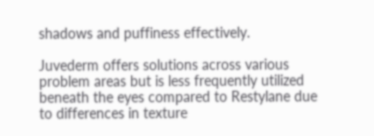shadows and puffiness effectively.

Juvederm offers solutions across various problem areas but is less frequently utilized beneath the eyes compared to Restylane due to differences in texture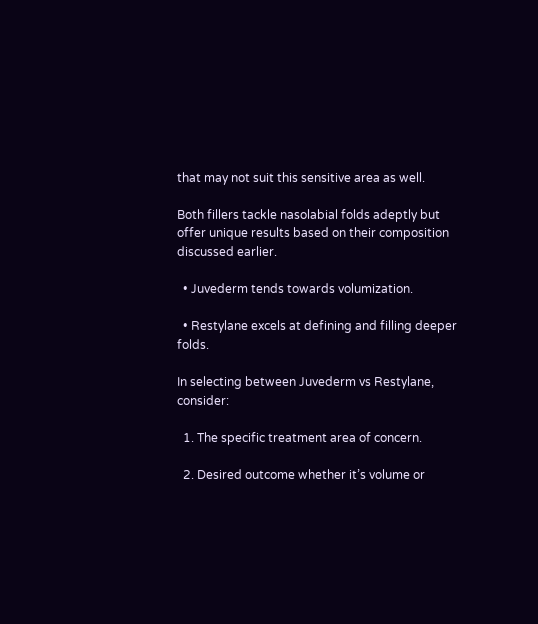that may not suit this sensitive area as well.

Both fillers tackle nasolabial folds adeptly but offer unique results based on their composition discussed earlier.

  • Juvederm tends towards volumization.

  • Restylane excels at defining and filling deeper folds.

In selecting between Juvederm vs Restylane, consider:

  1. The specific treatment area of concern.

  2. Desired outcome whether it’s volume or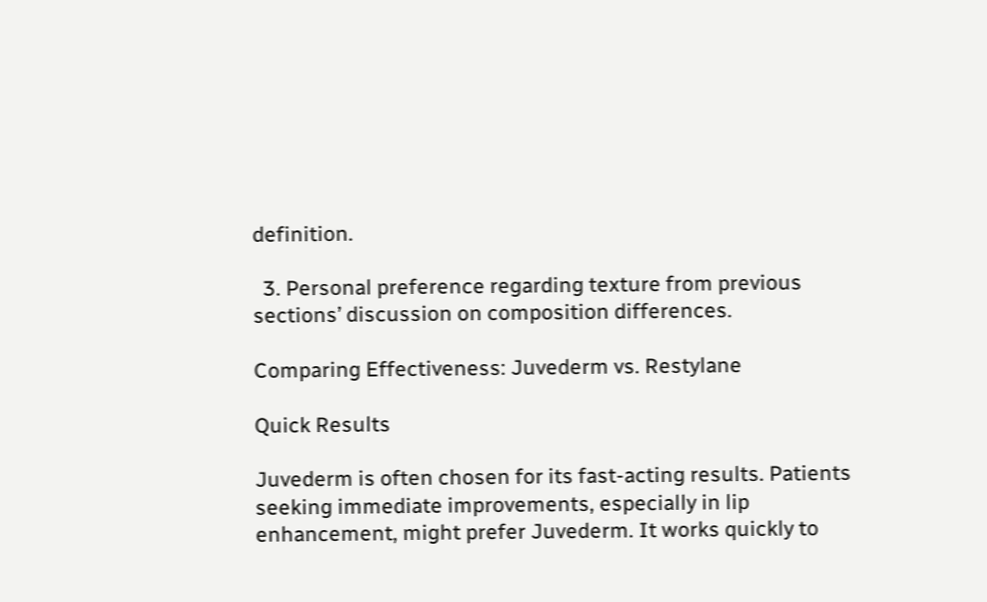definition.

  3. Personal preference regarding texture from previous sections’ discussion on composition differences.

Comparing Effectiveness: Juvederm vs. Restylane

Quick Results

Juvederm is often chosen for its fast-acting results. Patients seeking immediate improvements, especially in lip enhancement, might prefer Juvederm. It works quickly to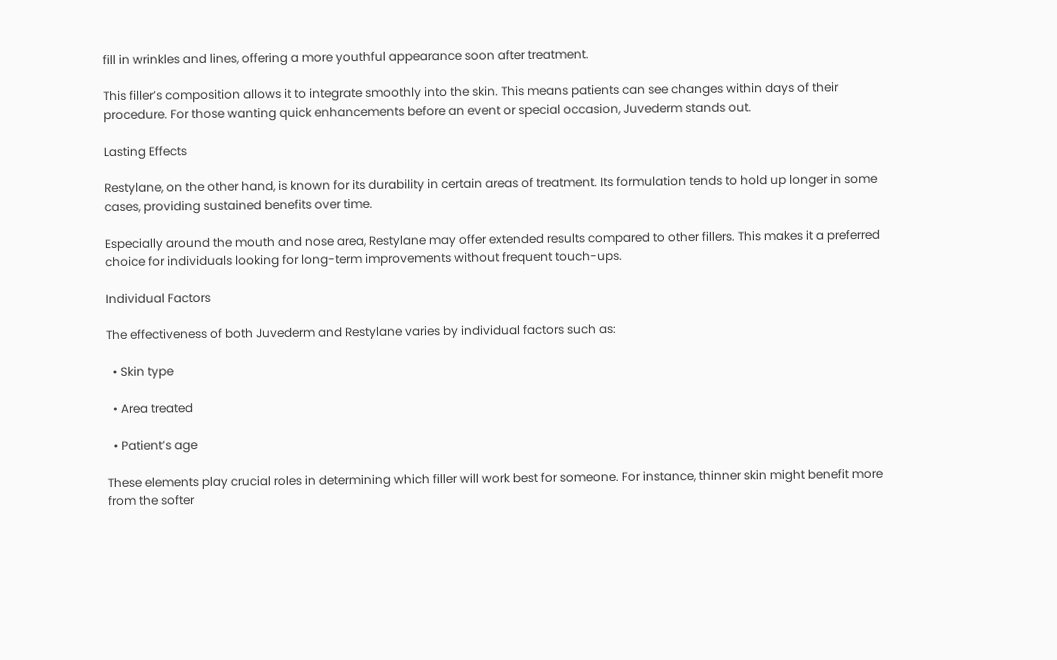fill in wrinkles and lines, offering a more youthful appearance soon after treatment.

This filler’s composition allows it to integrate smoothly into the skin. This means patients can see changes within days of their procedure. For those wanting quick enhancements before an event or special occasion, Juvederm stands out.

Lasting Effects

Restylane, on the other hand, is known for its durability in certain areas of treatment. Its formulation tends to hold up longer in some cases, providing sustained benefits over time.

Especially around the mouth and nose area, Restylane may offer extended results compared to other fillers. This makes it a preferred choice for individuals looking for long-term improvements without frequent touch-ups.

Individual Factors

The effectiveness of both Juvederm and Restylane varies by individual factors such as:

  • Skin type

  • Area treated

  • Patient’s age

These elements play crucial roles in determining which filler will work best for someone. For instance, thinner skin might benefit more from the softer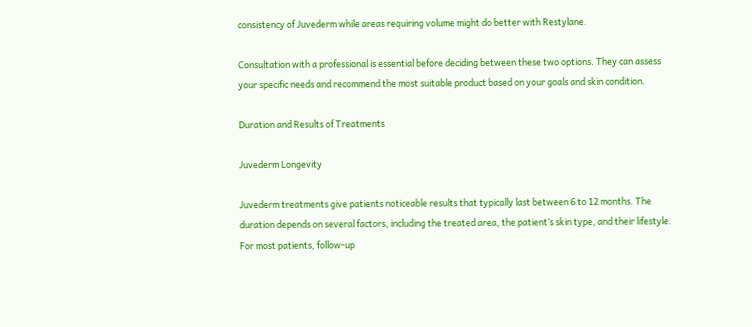consistency of Juvederm while areas requiring volume might do better with Restylane.

Consultation with a professional is essential before deciding between these two options. They can assess your specific needs and recommend the most suitable product based on your goals and skin condition.

Duration and Results of Treatments

Juvederm Longevity

Juvederm treatments give patients noticeable results that typically last between 6 to 12 months. The duration depends on several factors, including the treated area, the patient’s skin type, and their lifestyle. For most patients, follow-up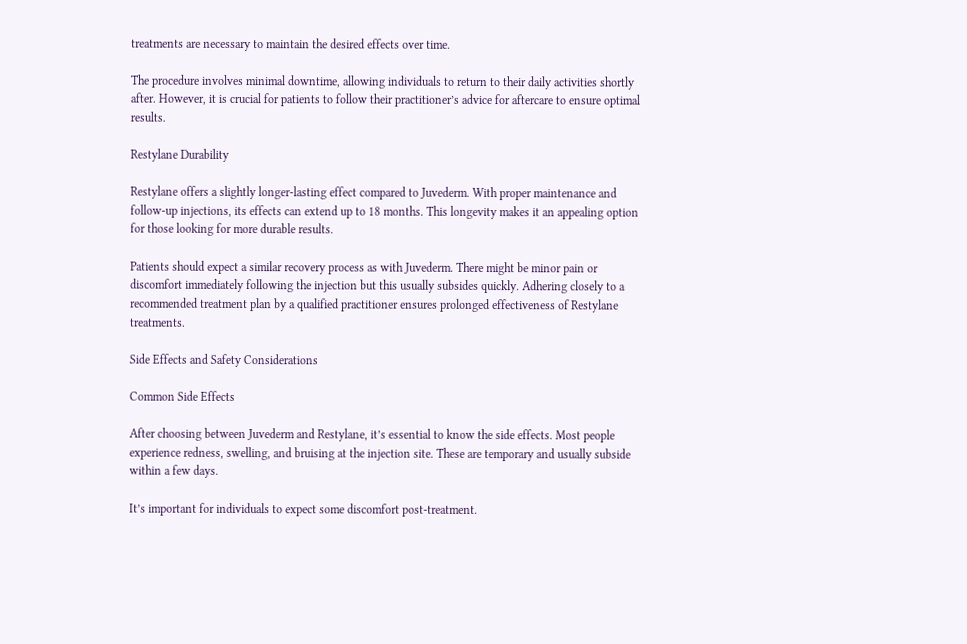treatments are necessary to maintain the desired effects over time.

The procedure involves minimal downtime, allowing individuals to return to their daily activities shortly after. However, it is crucial for patients to follow their practitioner’s advice for aftercare to ensure optimal results.

Restylane Durability

Restylane offers a slightly longer-lasting effect compared to Juvederm. With proper maintenance and follow-up injections, its effects can extend up to 18 months. This longevity makes it an appealing option for those looking for more durable results.

Patients should expect a similar recovery process as with Juvederm. There might be minor pain or discomfort immediately following the injection but this usually subsides quickly. Adhering closely to a recommended treatment plan by a qualified practitioner ensures prolonged effectiveness of Restylane treatments.

Side Effects and Safety Considerations

Common Side Effects

After choosing between Juvederm and Restylane, it’s essential to know the side effects. Most people experience redness, swelling, and bruising at the injection site. These are temporary and usually subside within a few days.

It’s important for individuals to expect some discomfort post-treatment.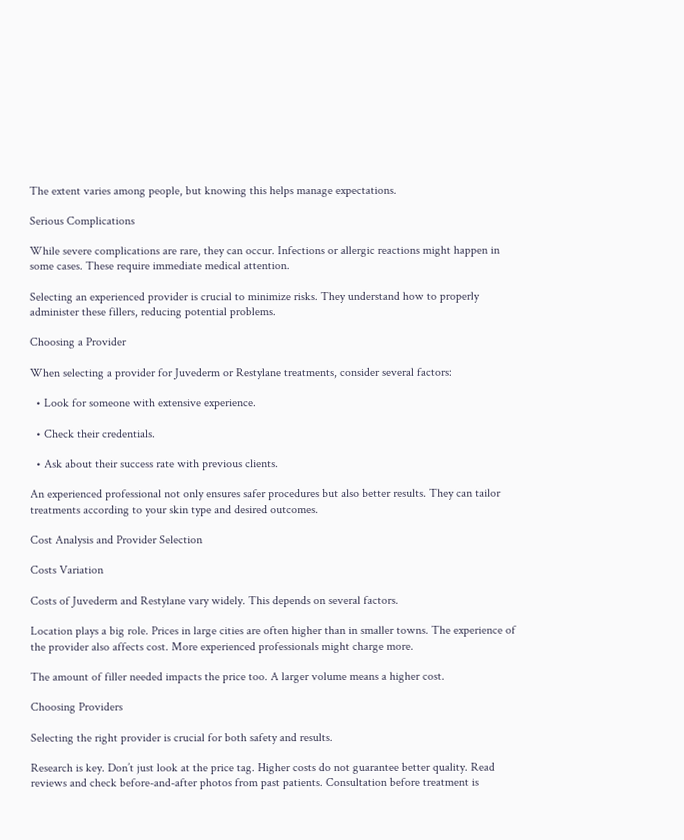The extent varies among people, but knowing this helps manage expectations.

Serious Complications

While severe complications are rare, they can occur. Infections or allergic reactions might happen in some cases. These require immediate medical attention.

Selecting an experienced provider is crucial to minimize risks. They understand how to properly administer these fillers, reducing potential problems.

Choosing a Provider

When selecting a provider for Juvederm or Restylane treatments, consider several factors:

  • Look for someone with extensive experience.

  • Check their credentials.

  • Ask about their success rate with previous clients.

An experienced professional not only ensures safer procedures but also better results. They can tailor treatments according to your skin type and desired outcomes.

Cost Analysis and Provider Selection

Costs Variation

Costs of Juvederm and Restylane vary widely. This depends on several factors.

Location plays a big role. Prices in large cities are often higher than in smaller towns. The experience of the provider also affects cost. More experienced professionals might charge more.

The amount of filler needed impacts the price too. A larger volume means a higher cost.

Choosing Providers

Selecting the right provider is crucial for both safety and results.

Research is key. Don’t just look at the price tag. Higher costs do not guarantee better quality. Read reviews and check before-and-after photos from past patients. Consultation before treatment is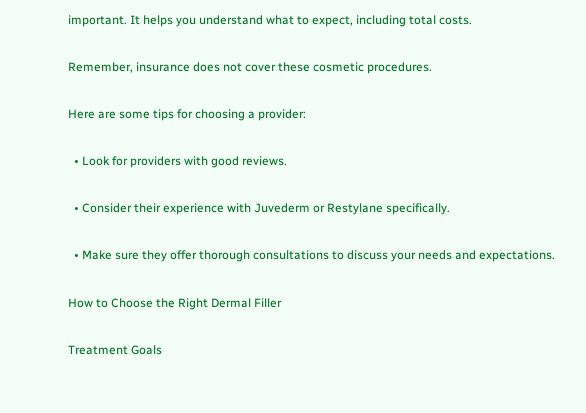important. It helps you understand what to expect, including total costs.

Remember, insurance does not cover these cosmetic procedures.

Here are some tips for choosing a provider:

  • Look for providers with good reviews.

  • Consider their experience with Juvederm or Restylane specifically.

  • Make sure they offer thorough consultations to discuss your needs and expectations.

How to Choose the Right Dermal Filler

Treatment Goals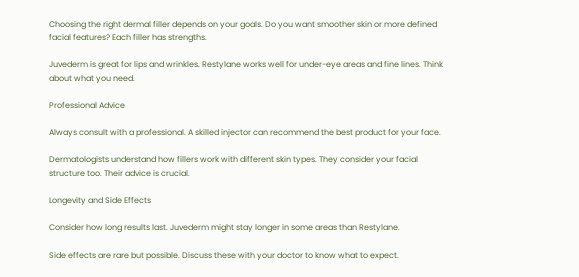Choosing the right dermal filler depends on your goals. Do you want smoother skin or more defined facial features? Each filler has strengths.

Juvederm is great for lips and wrinkles. Restylane works well for under-eye areas and fine lines. Think about what you need.

Professional Advice

Always consult with a professional. A skilled injector can recommend the best product for your face.

Dermatologists understand how fillers work with different skin types. They consider your facial structure too. Their advice is crucial.

Longevity and Side Effects

Consider how long results last. Juvederm might stay longer in some areas than Restylane.

Side effects are rare but possible. Discuss these with your doctor to know what to expect.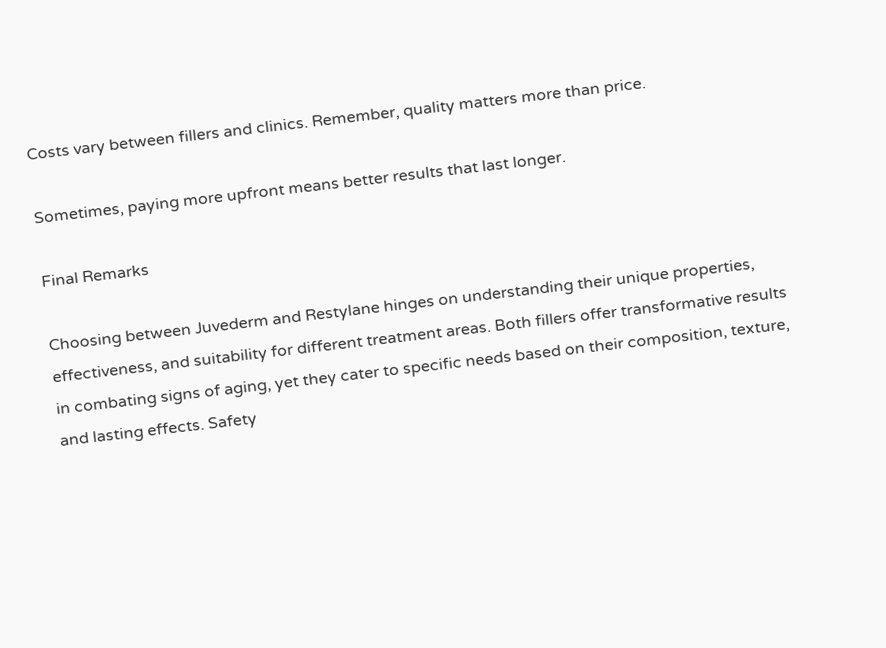Costs vary between fillers and clinics. Remember, quality matters more than price.

Sometimes, paying more upfront means better results that last longer.

Final Remarks

Choosing between Juvederm and Restylane hinges on understanding their unique properties, effectiveness, and suitability for different treatment areas. Both fillers offer transformative results in combating signs of aging, yet they cater to specific needs based on their composition, texture, and lasting effects. Safety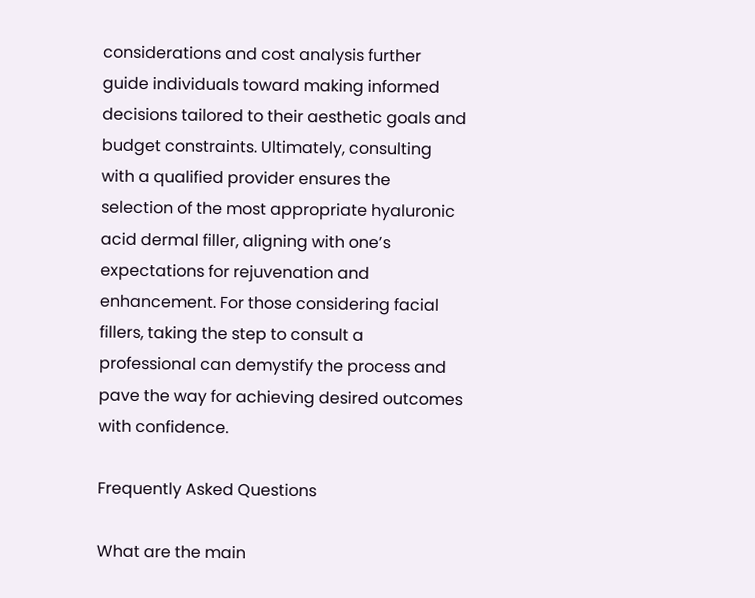considerations and cost analysis further guide individuals toward making informed decisions tailored to their aesthetic goals and budget constraints. Ultimately, consulting with a qualified provider ensures the selection of the most appropriate hyaluronic acid dermal filler, aligning with one’s expectations for rejuvenation and enhancement. For those considering facial fillers, taking the step to consult a professional can demystify the process and pave the way for achieving desired outcomes with confidence.

Frequently Asked Questions

What are the main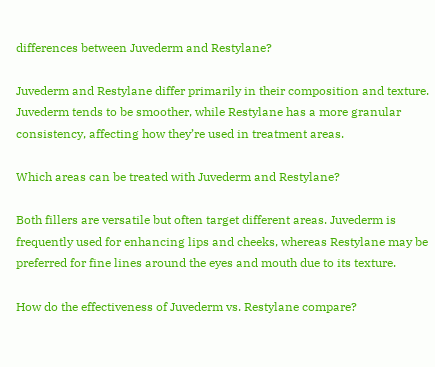differences between Juvederm and Restylane?

Juvederm and Restylane differ primarily in their composition and texture. Juvederm tends to be smoother, while Restylane has a more granular consistency, affecting how they’re used in treatment areas.

Which areas can be treated with Juvederm and Restylane?

Both fillers are versatile but often target different areas. Juvederm is frequently used for enhancing lips and cheeks, whereas Restylane may be preferred for fine lines around the eyes and mouth due to its texture.

How do the effectiveness of Juvederm vs. Restylane compare?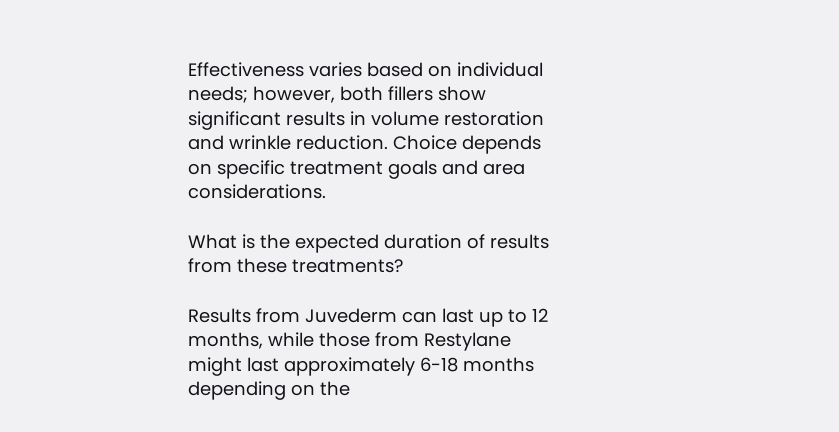Effectiveness varies based on individual needs; however, both fillers show significant results in volume restoration and wrinkle reduction. Choice depends on specific treatment goals and area considerations.

What is the expected duration of results from these treatments?

Results from Juvederm can last up to 12 months, while those from Restylane might last approximately 6-18 months depending on the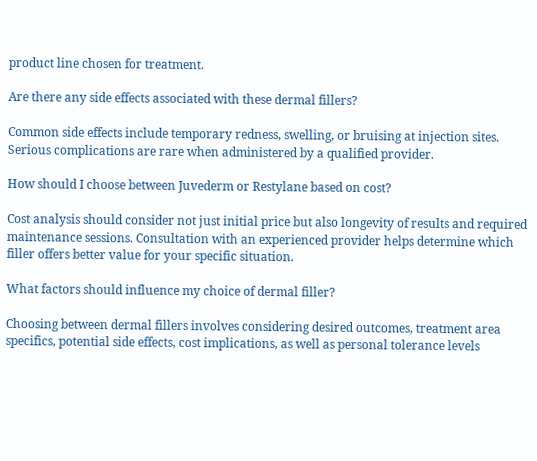product line chosen for treatment.

Are there any side effects associated with these dermal fillers?

Common side effects include temporary redness, swelling, or bruising at injection sites. Serious complications are rare when administered by a qualified provider.

How should I choose between Juvederm or Restylane based on cost?

Cost analysis should consider not just initial price but also longevity of results and required maintenance sessions. Consultation with an experienced provider helps determine which filler offers better value for your specific situation.

What factors should influence my choice of dermal filler?

Choosing between dermal fillers involves considering desired outcomes, treatment area specifics, potential side effects, cost implications, as well as personal tolerance levels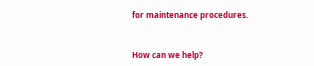for maintenance procedures.


How can we help?